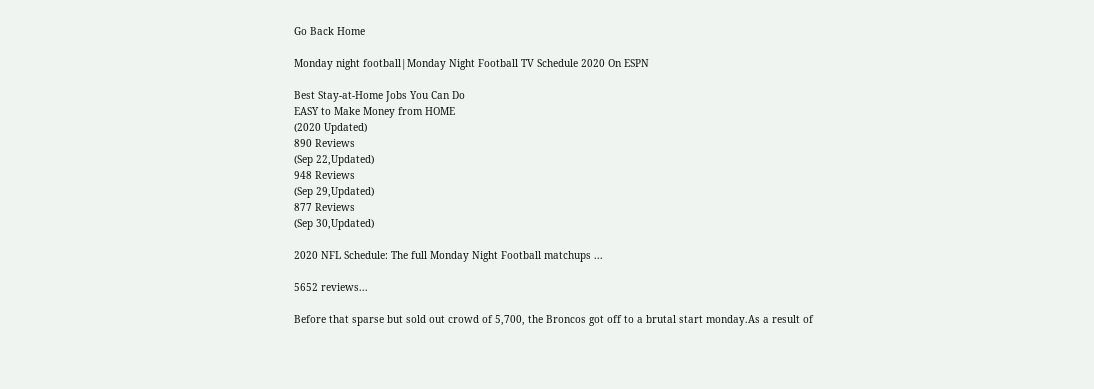Go Back Home

Monday night football|Monday Night Football TV Schedule 2020 On ESPN

Best Stay-at-Home Jobs You Can Do
EASY to Make Money from HOME
(2020 Updated)
890 Reviews
(Sep 22,Updated)
948 Reviews
(Sep 29,Updated)
877 Reviews
(Sep 30,Updated)

2020 NFL Schedule: The full Monday Night Football matchups ...

5652 reviews...

Before that sparse but sold out crowd of 5,700, the Broncos got off to a brutal start monday.As a result of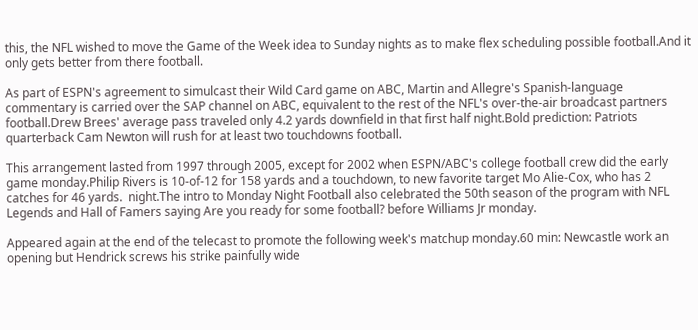this, the NFL wished to move the Game of the Week idea to Sunday nights as to make flex scheduling possible football.And it only gets better from there football.

As part of ESPN's agreement to simulcast their Wild Card game on ABC, Martin and Allegre's Spanish-language commentary is carried over the SAP channel on ABC, equivalent to the rest of the NFL's over-the-air broadcast partners football.Drew Brees' average pass traveled only 4.2 yards downfield in that first half night.Bold prediction: Patriots quarterback Cam Newton will rush for at least two touchdowns football.

This arrangement lasted from 1997 through 2005, except for 2002 when ESPN/ABC's college football crew did the early game monday.Philip Rivers is 10-of-12 for 158 yards and a touchdown, to new favorite target Mo Alie-Cox, who has 2 catches for 46 yards.  night.The intro to Monday Night Football also celebrated the 50th season of the program with NFL Legends and Hall of Famers saying Are you ready for some football? before Williams Jr monday.

Appeared again at the end of the telecast to promote the following week's matchup monday.60 min: Newcastle work an opening but Hendrick screws his strike painfully wide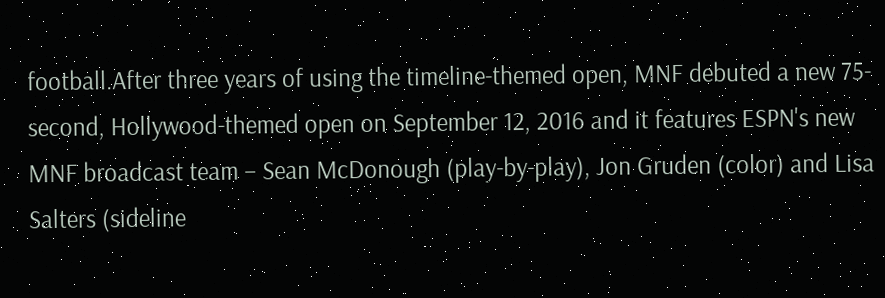football.After three years of using the timeline-themed open, MNF debuted a new 75-second, Hollywood-themed open on September 12, 2016 and it features ESPN's new MNF broadcast team – Sean McDonough (play-by-play), Jon Gruden (color) and Lisa Salters (sideline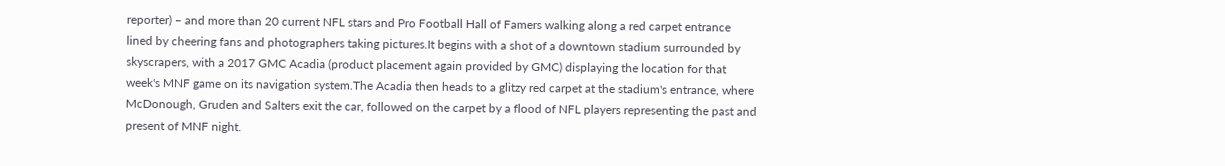reporter) – and more than 20 current NFL stars and Pro Football Hall of Famers walking along a red carpet entrance lined by cheering fans and photographers taking pictures.It begins with a shot of a downtown stadium surrounded by skyscrapers, with a 2017 GMC Acadia (product placement again provided by GMC) displaying the location for that week's MNF game on its navigation system.The Acadia then heads to a glitzy red carpet at the stadium's entrance, where McDonough, Gruden and Salters exit the car, followed on the carpet by a flood of NFL players representing the past and present of MNF night.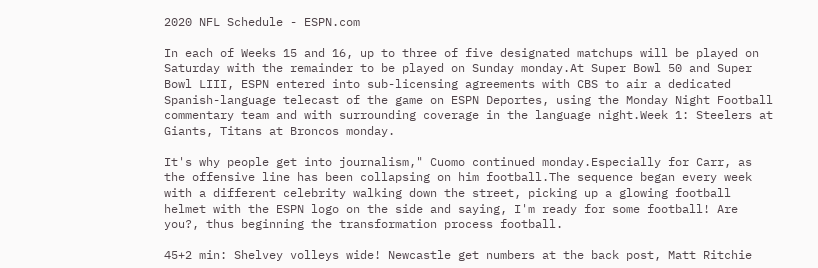2020 NFL Schedule - ESPN.com

In each of Weeks 15 and 16, up to three of five designated matchups will be played on Saturday with the remainder to be played on Sunday monday.At Super Bowl 50 and Super Bowl LIII, ESPN entered into sub-licensing agreements with CBS to air a dedicated Spanish-language telecast of the game on ESPN Deportes, using the Monday Night Football commentary team and with surrounding coverage in the language night.Week 1: Steelers at Giants, Titans at Broncos monday.

It's why people get into journalism," Cuomo continued monday.Especially for Carr, as the offensive line has been collapsing on him football.The sequence began every week with a different celebrity walking down the street, picking up a glowing football helmet with the ESPN logo on the side and saying, I'm ready for some football! Are you?, thus beginning the transformation process football.

45+2 min: Shelvey volleys wide! Newcastle get numbers at the back post, Matt Ritchie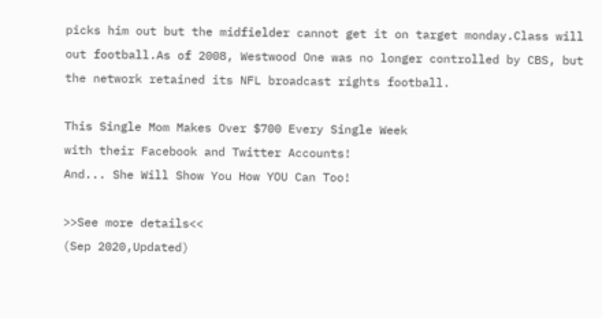picks him out but the midfielder cannot get it on target monday.Class will out football.As of 2008, Westwood One was no longer controlled by CBS, but the network retained its NFL broadcast rights football.

This Single Mom Makes Over $700 Every Single Week
with their Facebook and Twitter Accounts!
And... She Will Show You How YOU Can Too!

>>See more details<<
(Sep 2020,Updated)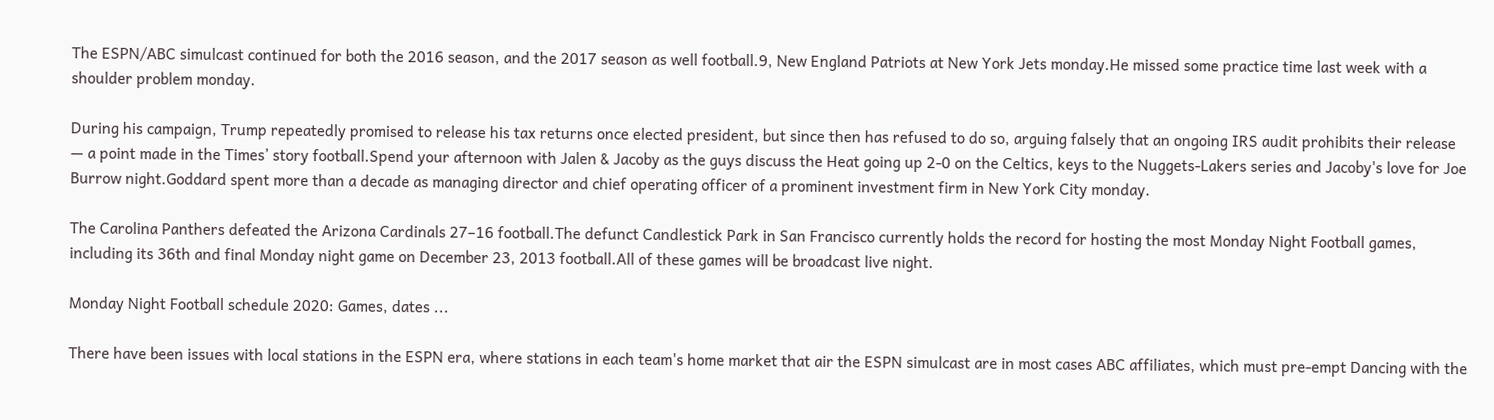The ESPN/ABC simulcast continued for both the 2016 season, and the 2017 season as well football.9, New England Patriots at New York Jets monday.He missed some practice time last week with a shoulder problem monday.

During his campaign, Trump repeatedly promised to release his tax returns once elected president, but since then has refused to do so, arguing falsely that an ongoing IRS audit prohibits their release — a point made in the Times’ story football.Spend your afternoon with Jalen & Jacoby as the guys discuss the Heat going up 2-0 on the Celtics, keys to the Nuggets-Lakers series and Jacoby's love for Joe Burrow night.Goddard spent more than a decade as managing director and chief operating officer of a prominent investment firm in New York City monday.

The Carolina Panthers defeated the Arizona Cardinals 27–16 football.The defunct Candlestick Park in San Francisco currently holds the record for hosting the most Monday Night Football games, including its 36th and final Monday night game on December 23, 2013 football.All of these games will be broadcast live night.

Monday Night Football schedule 2020: Games, dates ...

There have been issues with local stations in the ESPN era, where stations in each team's home market that air the ESPN simulcast are in most cases ABC affiliates, which must pre-empt Dancing with the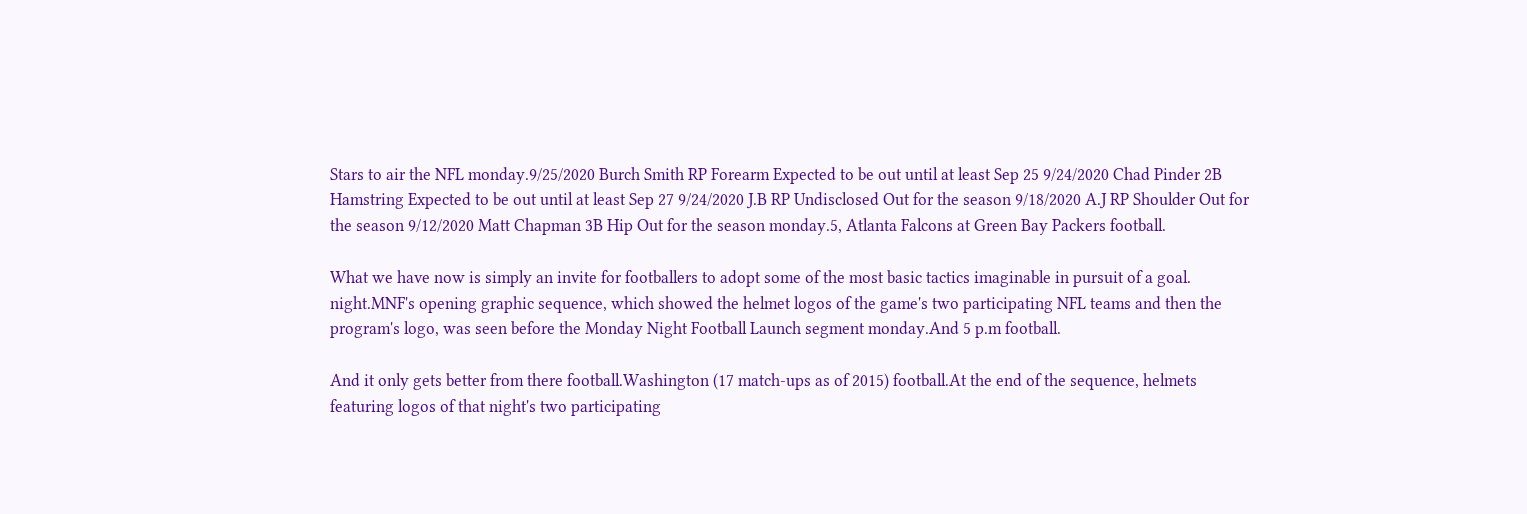Stars to air the NFL monday.9/25/2020 Burch Smith RP Forearm Expected to be out until at least Sep 25 9/24/2020 Chad Pinder 2B Hamstring Expected to be out until at least Sep 27 9/24/2020 J.B RP Undisclosed Out for the season 9/18/2020 A.J RP Shoulder Out for the season 9/12/2020 Matt Chapman 3B Hip Out for the season monday.5, Atlanta Falcons at Green Bay Packers football.

What we have now is simply an invite for footballers to adopt some of the most basic tactics imaginable in pursuit of a goal.  night.MNF's opening graphic sequence, which showed the helmet logos of the game's two participating NFL teams and then the program's logo, was seen before the Monday Night Football Launch segment monday.And 5 p.m football.

And it only gets better from there football.Washington (17 match-ups as of 2015) football.At the end of the sequence, helmets featuring logos of that night's two participating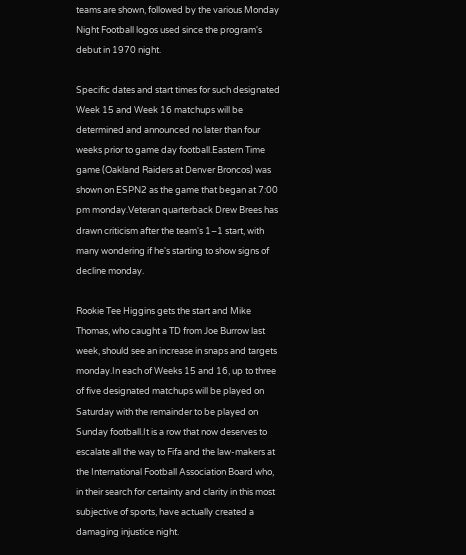teams are shown, followed by the various Monday Night Football logos used since the program's debut in 1970 night.

Specific dates and start times for such designated Week 15 and Week 16 matchups will be determined and announced no later than four weeks prior to game day football.Eastern Time game (Oakland Raiders at Denver Broncos) was shown on ESPN2 as the game that began at 7:00 pm monday.Veteran quarterback Drew Brees has drawn criticism after the team's 1–1 start, with many wondering if he's starting to show signs of decline monday.

Rookie Tee Higgins gets the start and Mike Thomas, who caught a TD from Joe Burrow last week, should see an increase in snaps and targets monday.In each of Weeks 15 and 16, up to three of five designated matchups will be played on Saturday with the remainder to be played on Sunday football.It is a row that now deserves to escalate all the way to Fifa and the law-makers at the International Football Association Board who, in their search for certainty and clarity in this most subjective of sports, have actually created a damaging injustice night.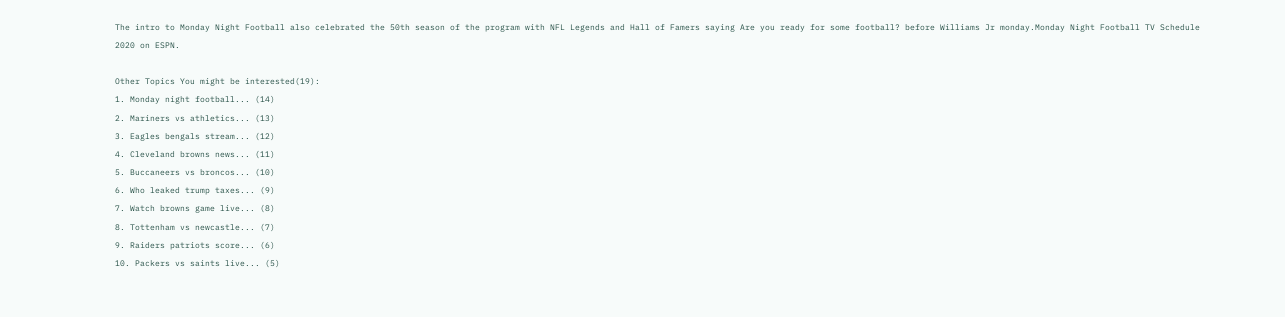The intro to Monday Night Football also celebrated the 50th season of the program with NFL Legends and Hall of Famers saying Are you ready for some football? before Williams Jr monday.Monday Night Football TV Schedule 2020 on ESPN.

Other Topics You might be interested(19):
1. Monday night football... (14)
2. Mariners vs athletics... (13)
3. Eagles bengals stream... (12)
4. Cleveland browns news... (11)
5. Buccaneers vs broncos... (10)
6. Who leaked trump taxes... (9)
7. Watch browns game live... (8)
8. Tottenham vs newcastle... (7)
9. Raiders patriots score... (6)
10. Packers vs saints live... (5)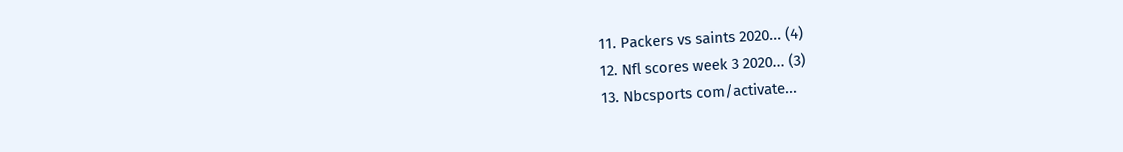11. Packers vs saints 2020... (4)
12. Nfl scores week 3 2020... (3)
13. Nbcsports com/activate...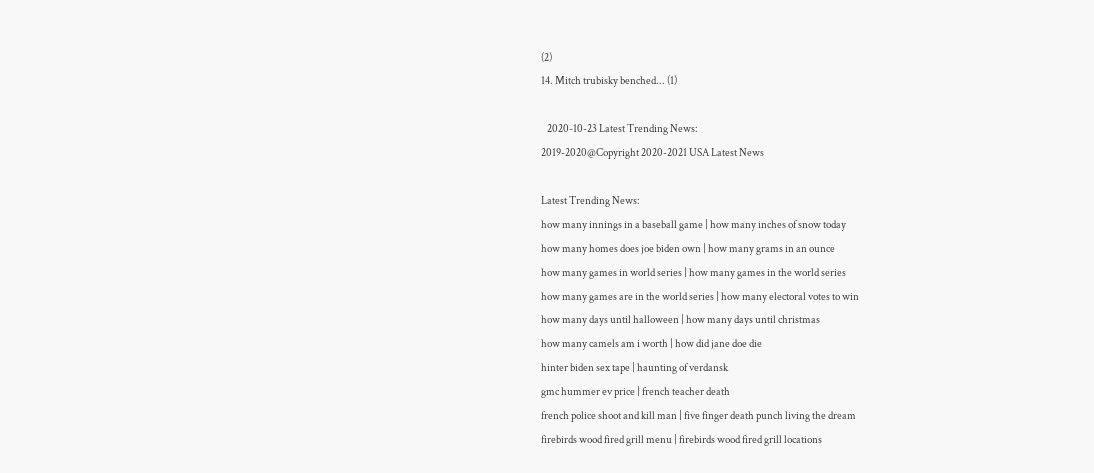(2)
14. Mitch trubisky benched... (1)

   2020-10-23 Latest Trending News:
2019-2020@Copyright 2020-2021 USA Latest News

Latest Trending News:
how many innings in a baseball game | how many inches of snow today
how many homes does joe biden own | how many grams in an ounce
how many games in world series | how many games in the world series
how many games are in the world series | how many electoral votes to win
how many days until halloween | how many days until christmas
how many camels am i worth | how did jane doe die
hinter biden sex tape | haunting of verdansk
gmc hummer ev price | french teacher death
french police shoot and kill man | five finger death punch living the dream
firebirds wood fired grill menu | firebirds wood fired grill locations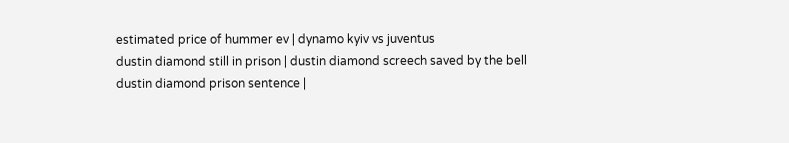estimated price of hummer ev | dynamo kyiv vs juventus
dustin diamond still in prison | dustin diamond screech saved by the bell
dustin diamond prison sentence |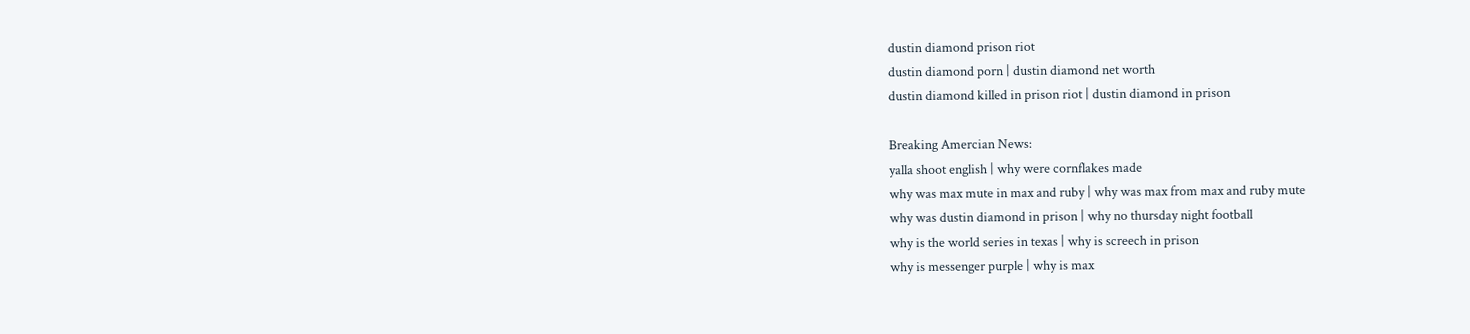dustin diamond prison riot
dustin diamond porn | dustin diamond net worth
dustin diamond killed in prison riot | dustin diamond in prison

Breaking Amercian News:
yalla shoot english | why were cornflakes made
why was max mute in max and ruby | why was max from max and ruby mute
why was dustin diamond in prison | why no thursday night football
why is the world series in texas | why is screech in prison
why is messenger purple | why is max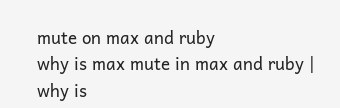mute on max and ruby
why is max mute in max and ruby | why is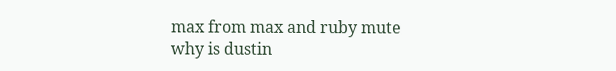max from max and ruby mute
why is dustin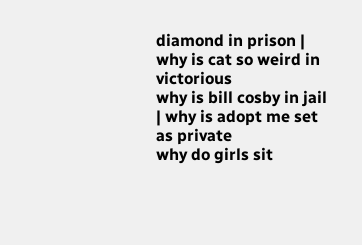diamond in prison | why is cat so weird in victorious
why is bill cosby in jail | why is adopt me set as private
why do girls sit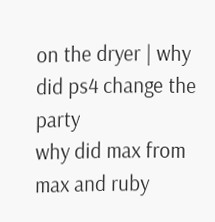on the dryer | why did ps4 change the party
why did max from max and ruby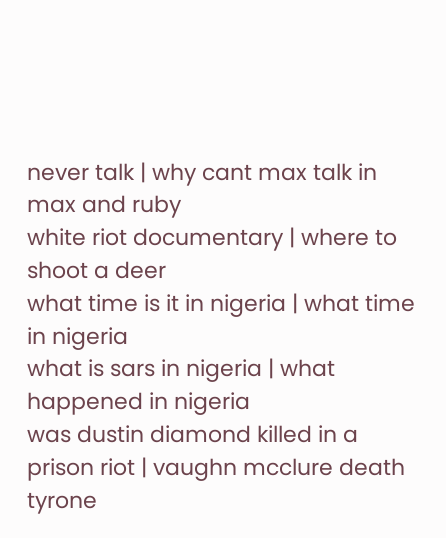never talk | why cant max talk in max and ruby
white riot documentary | where to shoot a deer
what time is it in nigeria | what time in nigeria
what is sars in nigeria | what happened in nigeria
was dustin diamond killed in a prison riot | vaughn mcclure death
tyrone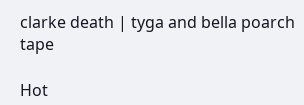clarke death | tyga and bella poarch tape

Hot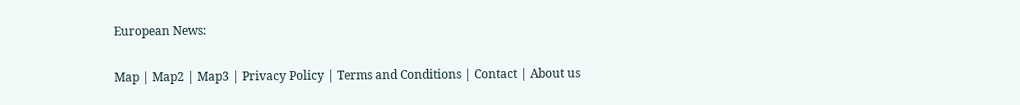European News:

Map | Map2 | Map3 | Privacy Policy | Terms and Conditions | Contact | About us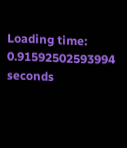Loading time: 0.91592502593994 seconds